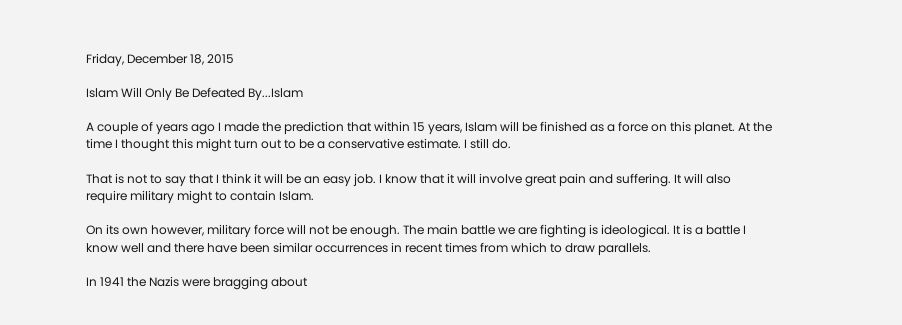Friday, December 18, 2015

Islam Will Only Be Defeated By...Islam

A couple of years ago I made the prediction that within 15 years, Islam will be finished as a force on this planet. At the time I thought this might turn out to be a conservative estimate. I still do.

That is not to say that I think it will be an easy job. I know that it will involve great pain and suffering. It will also require military might to contain Islam.

On its own however, military force will not be enough. The main battle we are fighting is ideological. It is a battle I know well and there have been similar occurrences in recent times from which to draw parallels.

In 1941 the Nazis were bragging about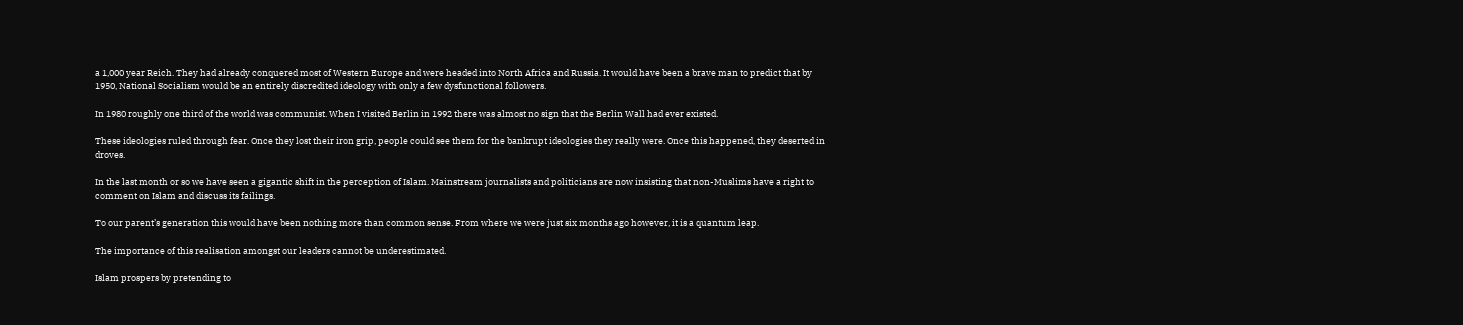a 1,000 year Reich. They had already conquered most of Western Europe and were headed into North Africa and Russia. It would have been a brave man to predict that by 1950, National Socialism would be an entirely discredited ideology with only a few dysfunctional followers.

In 1980 roughly one third of the world was communist. When I visited Berlin in 1992 there was almost no sign that the Berlin Wall had ever existed.

These ideologies ruled through fear. Once they lost their iron grip, people could see them for the bankrupt ideologies they really were. Once this happened, they deserted in droves.

In the last month or so we have seen a gigantic shift in the perception of Islam. Mainstream journalists and politicians are now insisting that non-Muslims have a right to comment on Islam and discuss its failings.

To our parent’s generation this would have been nothing more than common sense. From where we were just six months ago however, it is a quantum leap.

The importance of this realisation amongst our leaders cannot be underestimated.

Islam prospers by pretending to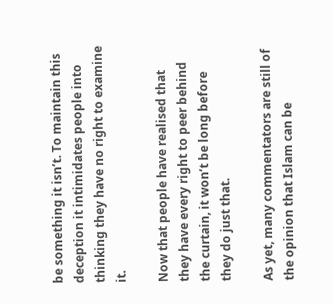be something it isn’t. To maintain this deception it intimidates people into thinking they have no right to examine it.

Now that people have realised that they have every right to peer behind the curtain, it won’t be long before they do just that.

As yet, many commentators are still of the opinion that Islam can be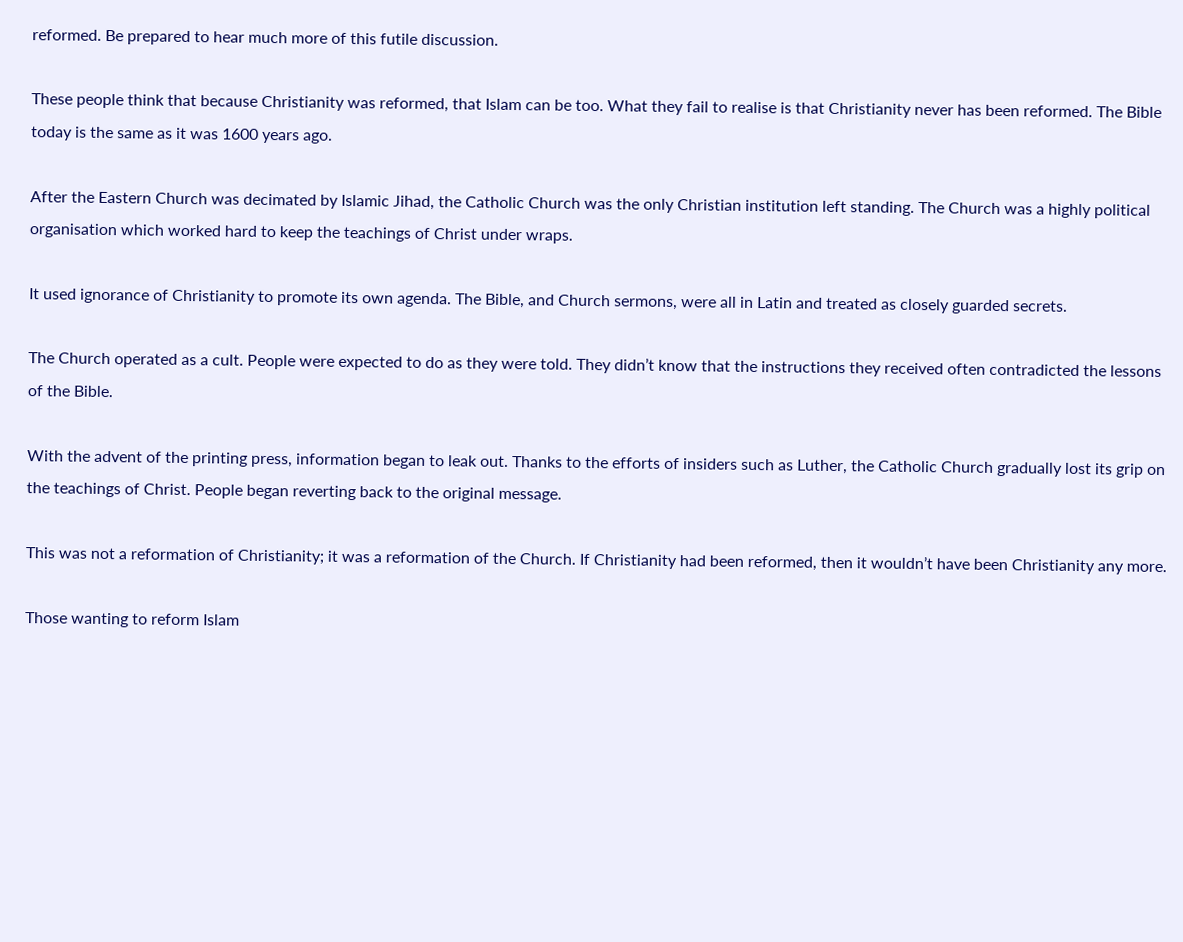reformed. Be prepared to hear much more of this futile discussion.

These people think that because Christianity was reformed, that Islam can be too. What they fail to realise is that Christianity never has been reformed. The Bible today is the same as it was 1600 years ago.

After the Eastern Church was decimated by Islamic Jihad, the Catholic Church was the only Christian institution left standing. The Church was a highly political organisation which worked hard to keep the teachings of Christ under wraps.

It used ignorance of Christianity to promote its own agenda. The Bible, and Church sermons, were all in Latin and treated as closely guarded secrets.

The Church operated as a cult. People were expected to do as they were told. They didn’t know that the instructions they received often contradicted the lessons of the Bible.

With the advent of the printing press, information began to leak out. Thanks to the efforts of insiders such as Luther, the Catholic Church gradually lost its grip on the teachings of Christ. People began reverting back to the original message.

This was not a reformation of Christianity; it was a reformation of the Church. If Christianity had been reformed, then it wouldn’t have been Christianity any more.

Those wanting to reform Islam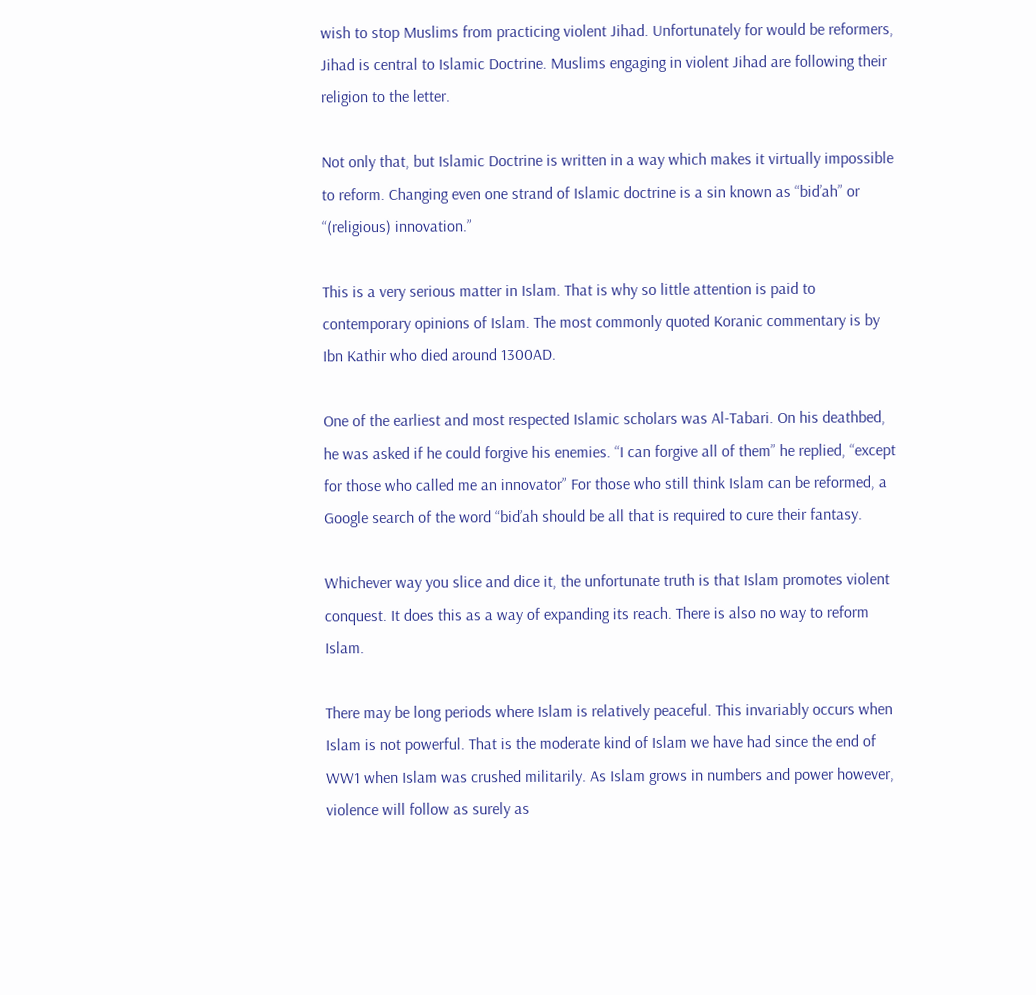wish to stop Muslims from practicing violent Jihad. Unfortunately for would be reformers, Jihad is central to Islamic Doctrine. Muslims engaging in violent Jihad are following their religion to the letter.

Not only that, but Islamic Doctrine is written in a way which makes it virtually impossible to reform. Changing even one strand of Islamic doctrine is a sin known as “bid’ah” or “(religious) innovation.”

This is a very serious matter in Islam. That is why so little attention is paid to contemporary opinions of Islam. The most commonly quoted Koranic commentary is by Ibn Kathir who died around 1300AD.

One of the earliest and most respected Islamic scholars was Al-Tabari. On his deathbed, he was asked if he could forgive his enemies. “I can forgive all of them” he replied, “except for those who called me an innovator” For those who still think Islam can be reformed, a Google search of the word “bid’ah should be all that is required to cure their fantasy.

Whichever way you slice and dice it, the unfortunate truth is that Islam promotes violent conquest. It does this as a way of expanding its reach. There is also no way to reform Islam.

There may be long periods where Islam is relatively peaceful. This invariably occurs when Islam is not powerful. That is the moderate kind of Islam we have had since the end of WW1 when Islam was crushed militarily. As Islam grows in numbers and power however, violence will follow as surely as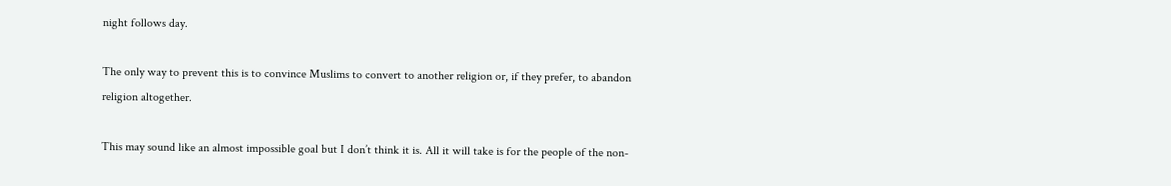night follows day.

The only way to prevent this is to convince Muslims to convert to another religion or, if they prefer, to abandon religion altogether.

This may sound like an almost impossible goal but I don’t think it is. All it will take is for the people of the non-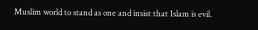Muslim world to stand as one and insist that Islam is evil.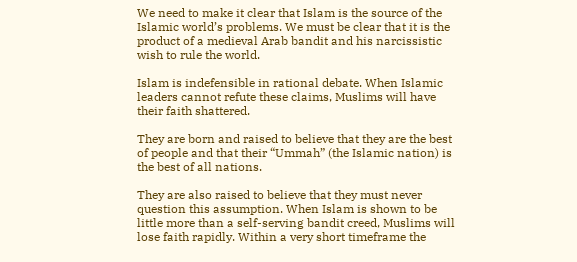We need to make it clear that Islam is the source of the Islamic world’s problems. We must be clear that it is the product of a medieval Arab bandit and his narcissistic wish to rule the world.

Islam is indefensible in rational debate. When Islamic leaders cannot refute these claims, Muslims will have their faith shattered.

They are born and raised to believe that they are the best of people and that their “Ummah” (the Islamic nation) is the best of all nations.

They are also raised to believe that they must never question this assumption. When Islam is shown to be little more than a self-serving bandit creed, Muslims will lose faith rapidly. Within a very short timeframe the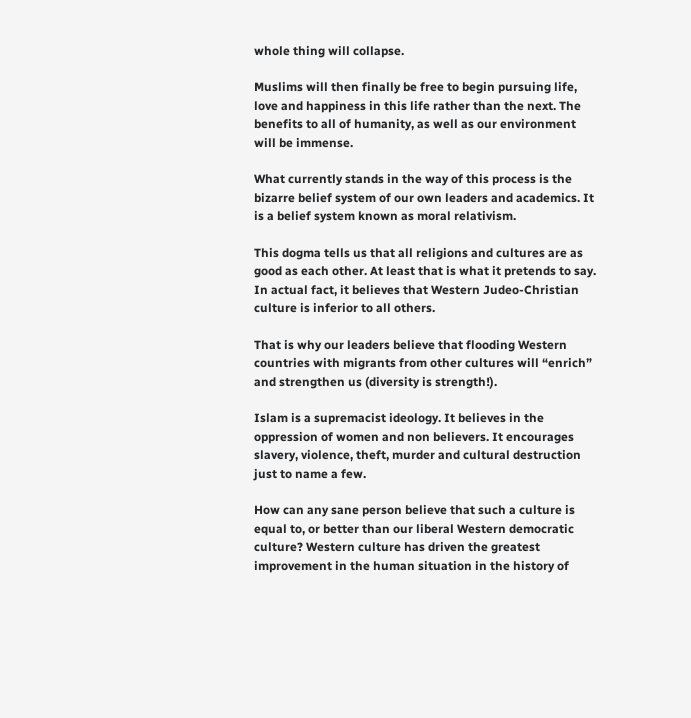whole thing will collapse.

Muslims will then finally be free to begin pursuing life, love and happiness in this life rather than the next. The benefits to all of humanity, as well as our environment will be immense.

What currently stands in the way of this process is the bizarre belief system of our own leaders and academics. It is a belief system known as moral relativism.

This dogma tells us that all religions and cultures are as good as each other. At least that is what it pretends to say. In actual fact, it believes that Western Judeo-Christian culture is inferior to all others.

That is why our leaders believe that flooding Western countries with migrants from other cultures will “enrich” and strengthen us (diversity is strength!).

Islam is a supremacist ideology. It believes in the oppression of women and non believers. It encourages slavery, violence, theft, murder and cultural destruction just to name a few.

How can any sane person believe that such a culture is equal to, or better than our liberal Western democratic culture? Western culture has driven the greatest improvement in the human situation in the history of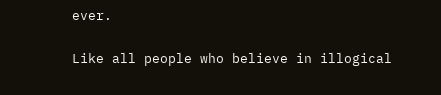ever.

Like all people who believe in illogical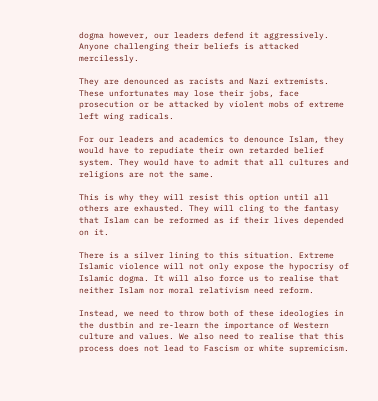dogma however, our leaders defend it aggressively. Anyone challenging their beliefs is attacked mercilessly.

They are denounced as racists and Nazi extremists. These unfortunates may lose their jobs, face prosecution or be attacked by violent mobs of extreme left wing radicals.

For our leaders and academics to denounce Islam, they would have to repudiate their own retarded belief system. They would have to admit that all cultures and religions are not the same.

This is why they will resist this option until all others are exhausted. They will cling to the fantasy that Islam can be reformed as if their lives depended on it.

There is a silver lining to this situation. Extreme Islamic violence will not only expose the hypocrisy of Islamic dogma. It will also force us to realise that neither Islam nor moral relativism need reform.

Instead, we need to throw both of these ideologies in the dustbin and re-learn the importance of Western culture and values. We also need to realise that this process does not lead to Fascism or white supremicism.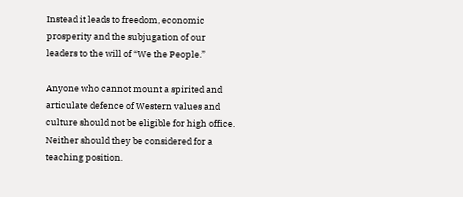Instead it leads to freedom, economic prosperity and the subjugation of our leaders to the will of “We the People.”

Anyone who cannot mount a spirited and articulate defence of Western values and culture should not be eligible for high office. Neither should they be considered for a teaching position.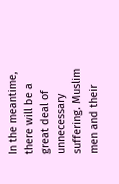In the meantime, there will be a great deal of unnecessary suffering. Muslim men and their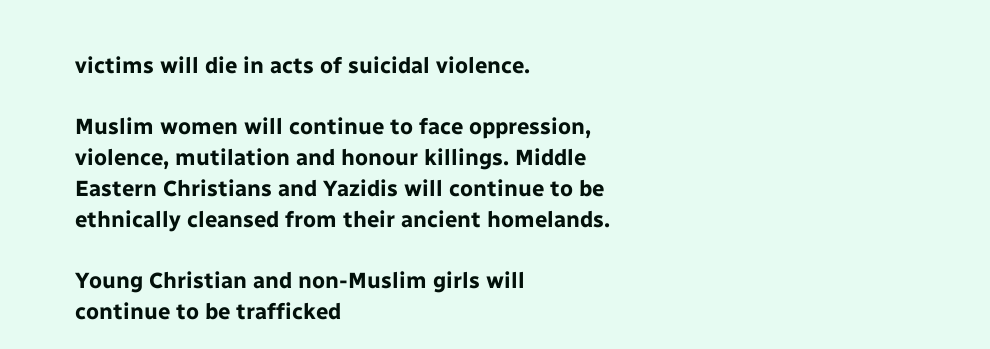victims will die in acts of suicidal violence.

Muslim women will continue to face oppression, violence, mutilation and honour killings. Middle Eastern Christians and Yazidis will continue to be ethnically cleansed from their ancient homelands.

Young Christian and non-Muslim girls will continue to be trafficked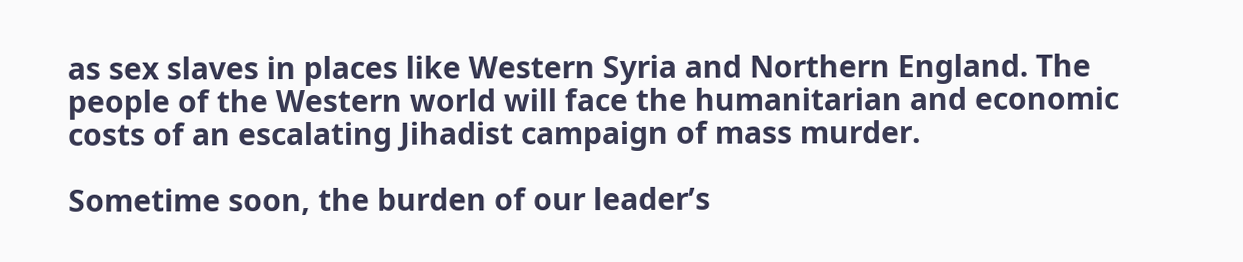as sex slaves in places like Western Syria and Northern England. The people of the Western world will face the humanitarian and economic costs of an escalating Jihadist campaign of mass murder.

Sometime soon, the burden of our leader’s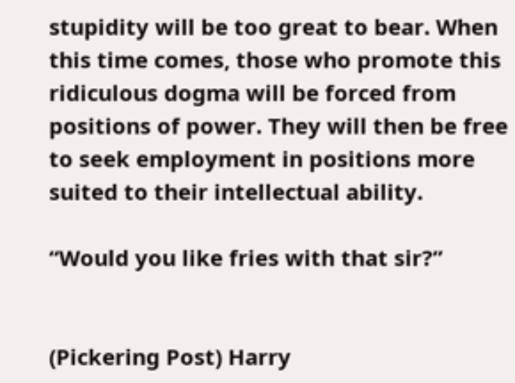stupidity will be too great to bear. When this time comes, those who promote this ridiculous dogma will be forced from positions of power. They will then be free to seek employment in positions more suited to their intellectual ability.

“Would you like fries with that sir?”


(Pickering Post) Harry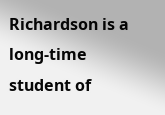Richardson is a long-time student of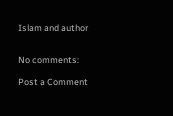Islam and author


No comments:

Post a Comment